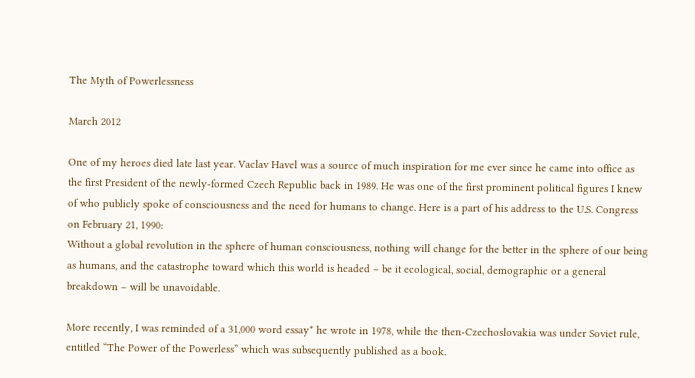The Myth of Powerlessness

March 2012

One of my heroes died late last year. Vaclav Havel was a source of much inspiration for me ever since he came into office as the first President of the newly-formed Czech Republic back in 1989. He was one of the first prominent political figures I knew of who publicly spoke of consciousness and the need for humans to change. Here is a part of his address to the U.S. Congress on February 21, 1990:
Without a global revolution in the sphere of human consciousness, nothing will change for the better in the sphere of our being as humans, and the catastrophe toward which this world is headed – be it ecological, social, demographic or a general breakdown – will be unavoidable.

More recently, I was reminded of a 31,000 word essay* he wrote in 1978, while the then-Czechoslovakia was under Soviet rule, entitled “The Power of the Powerless” which was subsequently published as a book.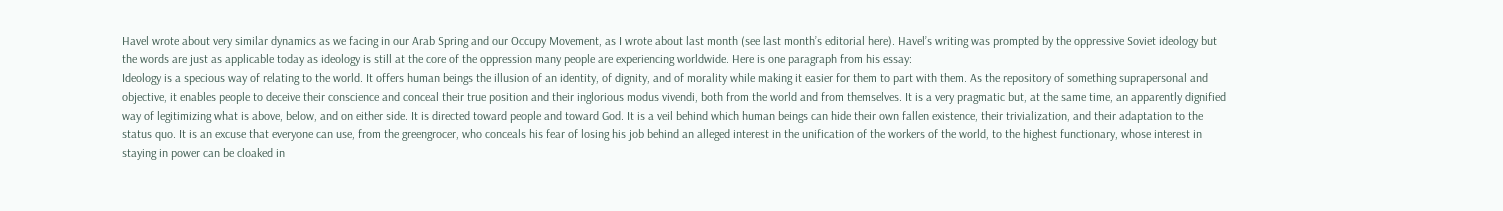Havel wrote about very similar dynamics as we facing in our Arab Spring and our Occupy Movement, as I wrote about last month (see last month’s editorial here). Havel’s writing was prompted by the oppressive Soviet ideology but the words are just as applicable today as ideology is still at the core of the oppression many people are experiencing worldwide. Here is one paragraph from his essay:
Ideology is a specious way of relating to the world. It offers human beings the illusion of an identity, of dignity, and of morality while making it easier for them to part with them. As the repository of something suprapersonal and objective, it enables people to deceive their conscience and conceal their true position and their inglorious modus vivendi, both from the world and from themselves. It is a very pragmatic but, at the same time, an apparently dignified way of legitimizing what is above, below, and on either side. It is directed toward people and toward God. It is a veil behind which human beings can hide their own fallen existence, their trivialization, and their adaptation to the status quo. It is an excuse that everyone can use, from the greengrocer, who conceals his fear of losing his job behind an alleged interest in the unification of the workers of the world, to the highest functionary, whose interest in staying in power can be cloaked in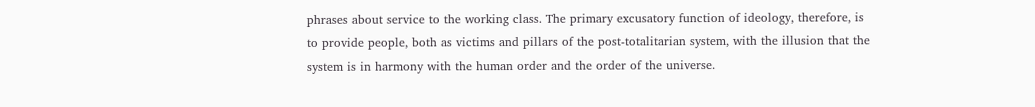phrases about service to the working class. The primary excusatory function of ideology, therefore, is to provide people, both as victims and pillars of the post-totalitarian system, with the illusion that the system is in harmony with the human order and the order of the universe.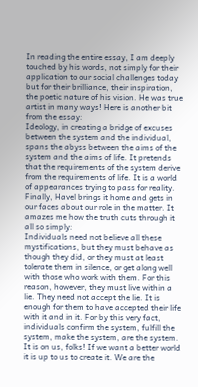In reading the entire essay, I am deeply touched by his words, not simply for their application to our social challenges today but for their brilliance, their inspiration, the poetic nature of his vision. He was true artist in many ways! Here is another bit from the essay:
Ideology, in creating a bridge of excuses between the system and the individual, spans the abyss between the aims of the system and the aims of life. It pretends that the requirements of the system derive from the requirements of life. It is a world of appearances trying to pass for reality.
Finally, Havel brings it home and gets in our faces about our role in the matter. It amazes me how the truth cuts through it all so simply:
Individuals need not believe all these mystifications, but they must behave as though they did, or they must at least tolerate them in silence, or get along well with those who work with them. For this reason, however, they must live within a lie. They need not accept the lie. It is enough for them to have accepted their life with it and in it. For by this very fact, individuals confirm the system, fulfill the system, make the system, are the system.
It is on us, folks! If we want a better world it is up to us to create it. We are the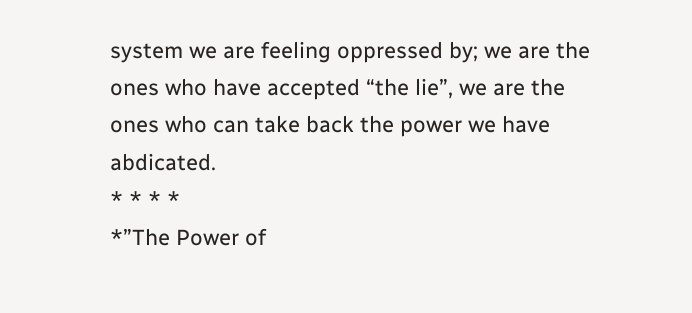system we are feeling oppressed by; we are the ones who have accepted “the lie”, we are the ones who can take back the power we have abdicated.
* * * *
*”The Power of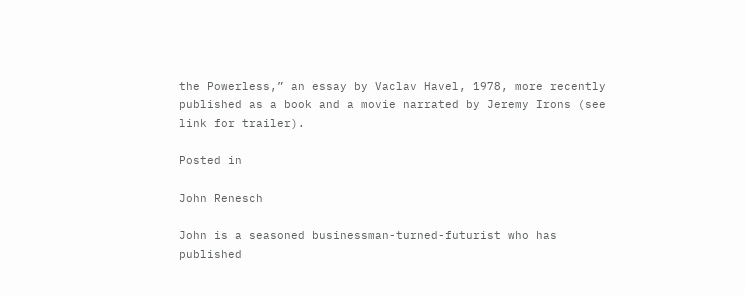the Powerless,” an essay by Vaclav Havel, 1978, more recently published as a book and a movie narrated by Jeremy Irons (see link for trailer).

Posted in

John Renesch

John is a seasoned businessman-turned-futurist who has published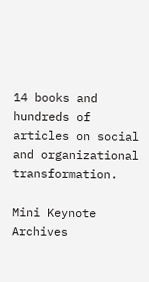14 books and hundreds of articles on social and organizational transformation.

Mini Keynote Archives